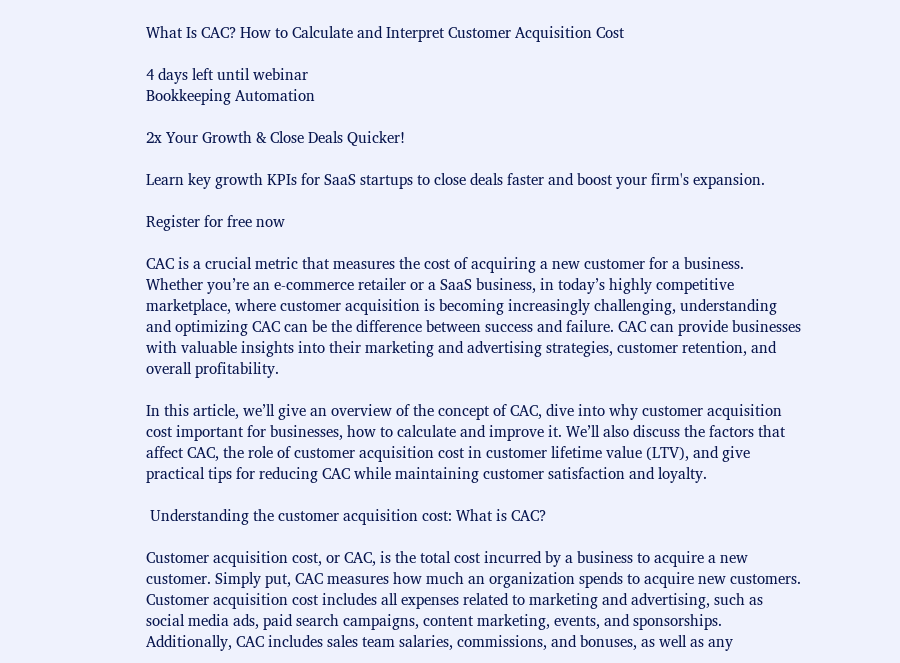What Is CAC? How to Calculate and Interpret Customer Acquisition Cost

4 days left until webinar
Bookkeeping Automation

2x Your Growth & Close Deals Quicker!

Learn key growth KPIs for SaaS startups to close deals faster and boost your firm's expansion.

Register for free now

CAC is a crucial metric that measures the cost of acquiring a new customer for a business. Whether you’re an e-commerce retailer or a SaaS business, in today’s highly competitive marketplace, where customer acquisition is becoming increasingly challenging, understanding and optimizing CAC can be the difference between success and failure. CAC can provide businesses with valuable insights into their marketing and advertising strategies, customer retention, and overall profitability.

In this article, we’ll give an overview of the concept of CAC, dive into why customer acquisition cost important for businesses, how to calculate and improve it. We’ll also discuss the factors that affect CAC, the role of customer acquisition cost in customer lifetime value (LTV), and give practical tips for reducing CAC while maintaining customer satisfaction and loyalty.

 Understanding the customer acquisition cost: What is CAC?

Customer acquisition cost, or CAC, is the total cost incurred by a business to acquire a new customer. Simply put, CAC measures how much an organization spends to acquire new customers.  Customer acquisition cost includes all expenses related to marketing and advertising, such as social media ads, paid search campaigns, content marketing, events, and sponsorships. Additionally, CAC includes sales team salaries, commissions, and bonuses, as well as any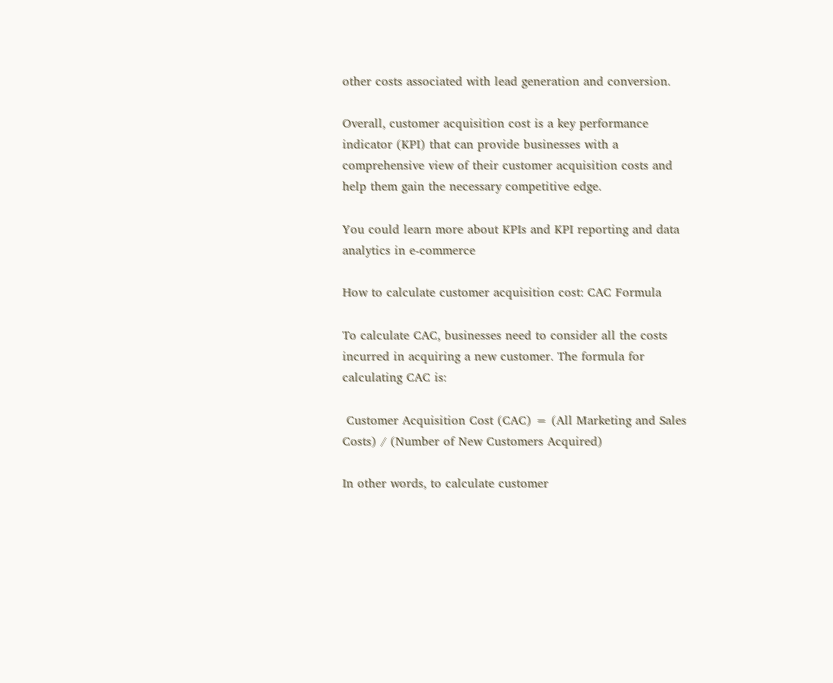other costs associated with lead generation and conversion.

Overall, customer acquisition cost is a key performance indicator (KPI) that can provide businesses with a comprehensive view of their customer acquisition costs and help them gain the necessary competitive edge.

You could learn more about KPIs and KPI reporting and data analytics in e-commerce

How to calculate customer acquisition cost: CAC Formula

To calculate CAC, businesses need to consider all the costs incurred in acquiring a new customer. The formula for calculating CAC is:

 Customer Acquisition Cost (CAC) = (All Marketing and Sales Costs) / (Number of New Customers Acquired)

In other words, to calculate customer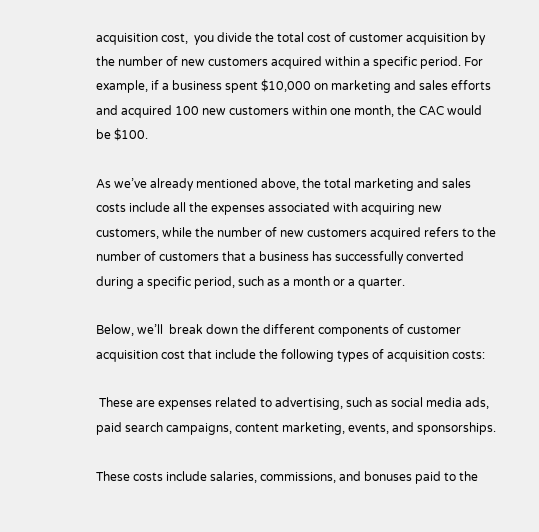acquisition cost,  you divide the total cost of customer acquisition by the number of new customers acquired within a specific period. For example, if a business spent $10,000 on marketing and sales efforts and acquired 100 new customers within one month, the CAC would be $100.

As we’ve already mentioned above, the total marketing and sales costs include all the expenses associated with acquiring new customers, while the number of new customers acquired refers to the number of customers that a business has successfully converted during a specific period, such as a month or a quarter.

Below, we’ll  break down the different components of customer acquisition cost that include the following types of acquisition costs:

 These are expenses related to advertising, such as social media ads, paid search campaigns, content marketing, events, and sponsorships.

These costs include salaries, commissions, and bonuses paid to the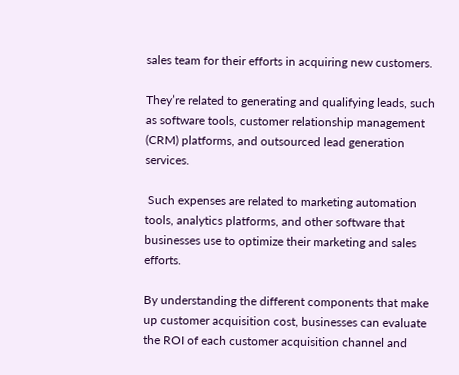sales team for their efforts in acquiring new customers.

They’re related to generating and qualifying leads, such as software tools, customer relationship management (CRM) platforms, and outsourced lead generation services.

 Such expenses are related to marketing automation tools, analytics platforms, and other software that businesses use to optimize their marketing and sales efforts.

By understanding the different components that make up customer acquisition cost, businesses can evaluate the ROI of each customer acquisition channel and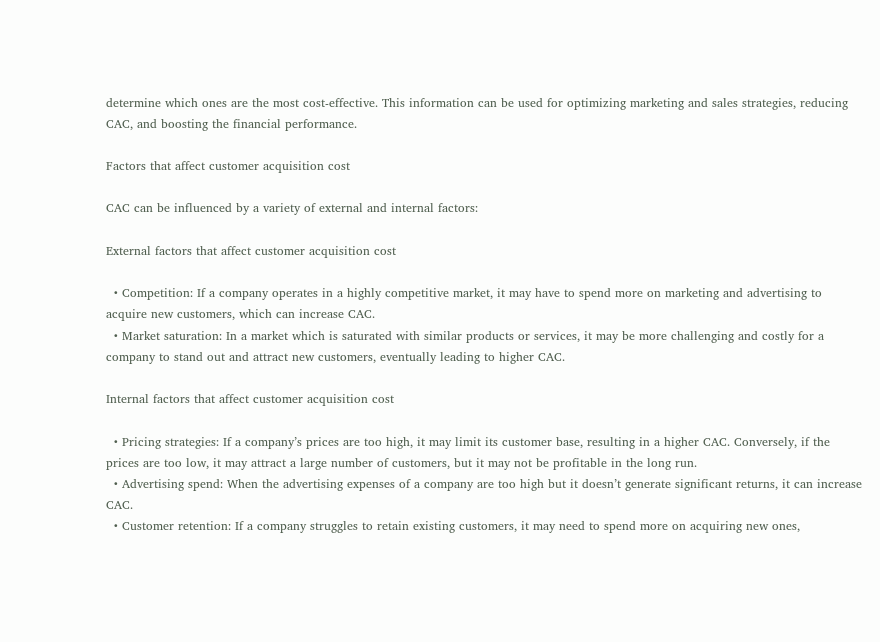determine which ones are the most cost-effective. This information can be used for optimizing marketing and sales strategies, reducing CAC, and boosting the financial performance.

Factors that affect customer acquisition cost

CAC can be influenced by a variety of external and internal factors:

External factors that affect customer acquisition cost

  • Competition: If a company operates in a highly competitive market, it may have to spend more on marketing and advertising to acquire new customers, which can increase CAC.
  • Market saturation: In a market which is saturated with similar products or services, it may be more challenging and costly for a company to stand out and attract new customers, eventually leading to higher CAC.

Internal factors that affect customer acquisition cost

  • Pricing strategies: If a company’s prices are too high, it may limit its customer base, resulting in a higher CAC. Conversely, if the prices are too low, it may attract a large number of customers, but it may not be profitable in the long run.
  • Advertising spend: When the advertising expenses of a company are too high but it doesn’t generate significant returns, it can increase CAC.
  • Customer retention: If a company struggles to retain existing customers, it may need to spend more on acquiring new ones,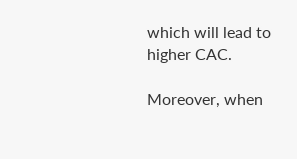which will lead to higher CAC.

Moreover, when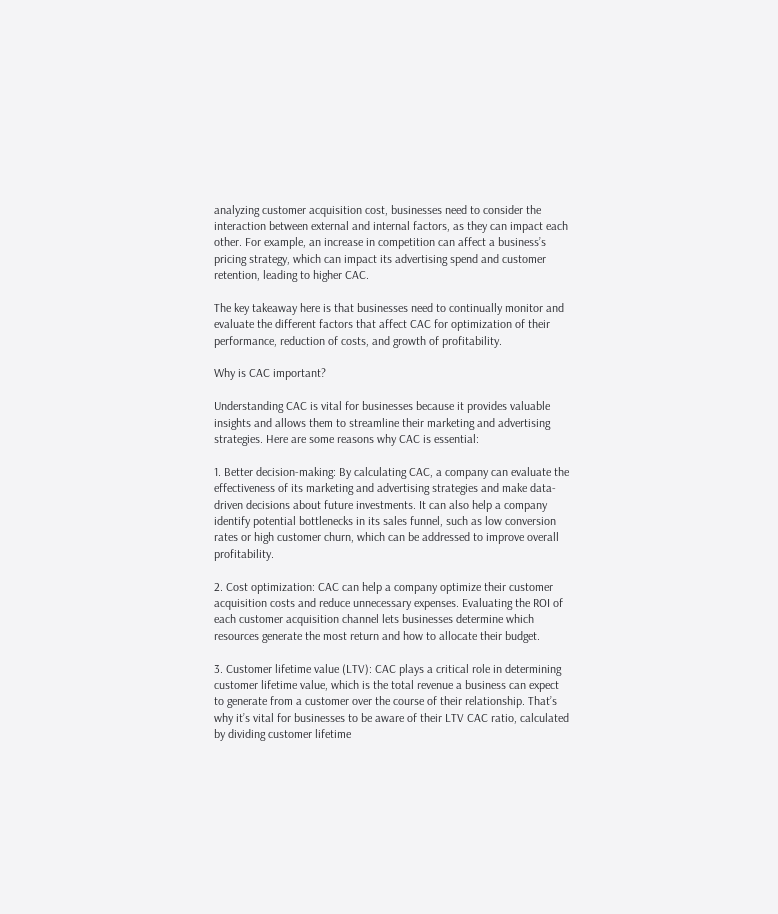analyzing customer acquisition cost, businesses need to consider the interaction between external and internal factors, as they can impact each other. For example, an increase in competition can affect a business’s pricing strategy, which can impact its advertising spend and customer retention, leading to higher CAC.

The key takeaway here is that businesses need to continually monitor and evaluate the different factors that affect CAC for optimization of their performance, reduction of costs, and growth of profitability.

Why is CAC important?

Understanding CAC is vital for businesses because it provides valuable insights and allows them to streamline their marketing and advertising strategies. Here are some reasons why CAC is essential:

1. Better decision-making: By calculating CAC, a company can evaluate the effectiveness of its marketing and advertising strategies and make data-driven decisions about future investments. It can also help a company identify potential bottlenecks in its sales funnel, such as low conversion rates or high customer churn, which can be addressed to improve overall profitability.

2. Cost optimization: CAC can help a company optimize their customer acquisition costs and reduce unnecessary expenses. Evaluating the ROI of each customer acquisition channel lets businesses determine which resources generate the most return and how to allocate their budget.

3. Customer lifetime value (LTV): CAC plays a critical role in determining customer lifetime value, which is the total revenue a business can expect to generate from a customer over the course of their relationship. That’s why it’s vital for businesses to be aware of their LTV CAC ratio, calculated by dividing customer lifetime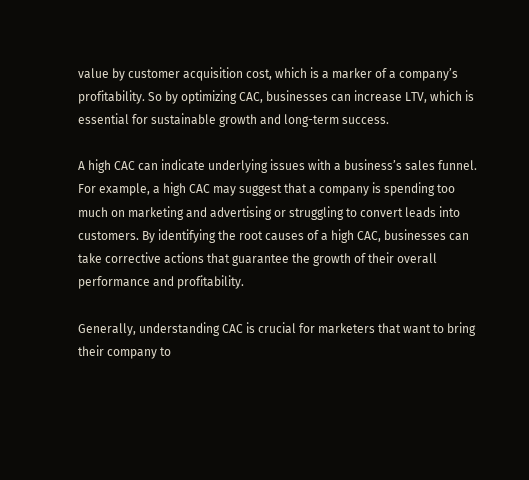value by customer acquisition cost, which is a marker of a company’s profitability. So by optimizing CAC, businesses can increase LTV, which is essential for sustainable growth and long-term success.

A high CAC can indicate underlying issues with a business’s sales funnel. For example, a high CAC may suggest that a company is spending too much on marketing and advertising or struggling to convert leads into customers. By identifying the root causes of a high CAC, businesses can take corrective actions that guarantee the growth of their overall performance and profitability.

Generally, understanding CAC is crucial for marketers that want to bring their company to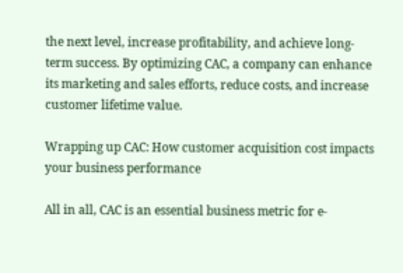the next level, increase profitability, and achieve long-term success. By optimizing CAC, a company can enhance its marketing and sales efforts, reduce costs, and increase customer lifetime value.

Wrapping up CAC: How customer acquisition cost impacts your business performance

All in all, CAC is an essential business metric for e-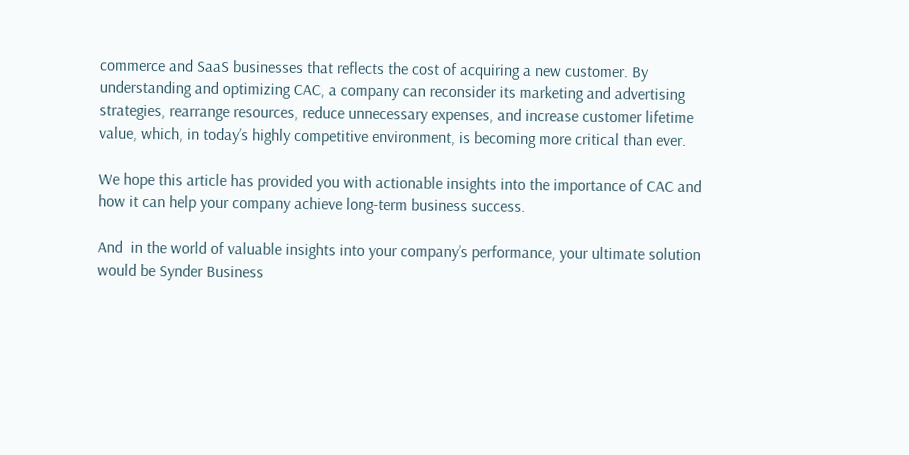commerce and SaaS businesses that reflects the cost of acquiring a new customer. By understanding and optimizing CAC, a company can reconsider its marketing and advertising strategies, rearrange resources, reduce unnecessary expenses, and increase customer lifetime value, which, in today’s highly competitive environment, is becoming more critical than ever.

We hope this article has provided you with actionable insights into the importance of CAC and how it can help your company achieve long-term business success.

And  in the world of valuable insights into your company’s performance, your ultimate solution would be Synder Business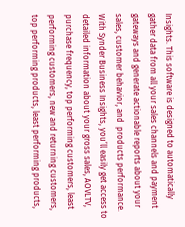Insights. This software is designed to automatically gather data from all your sales channels and payment gateways and generate actionable reports about your sales, customer behavior, and  products performance. With Synder Business Insights, you’ll easily get access to detailed information about your gross sales, AOVLTV, purchase frequency, top performing customers, least performing customers, new and returning customers, top performing products, least performing products,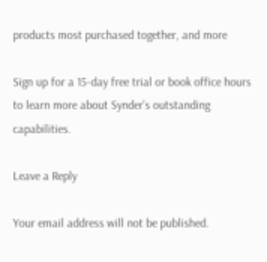products most purchased together, and more

Sign up for a 15-day free trial or book office hours to learn more about Synder’s outstanding capabilities.

Leave a Reply

Your email address will not be published.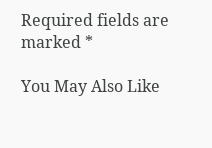Required fields are marked *

You May Also Like